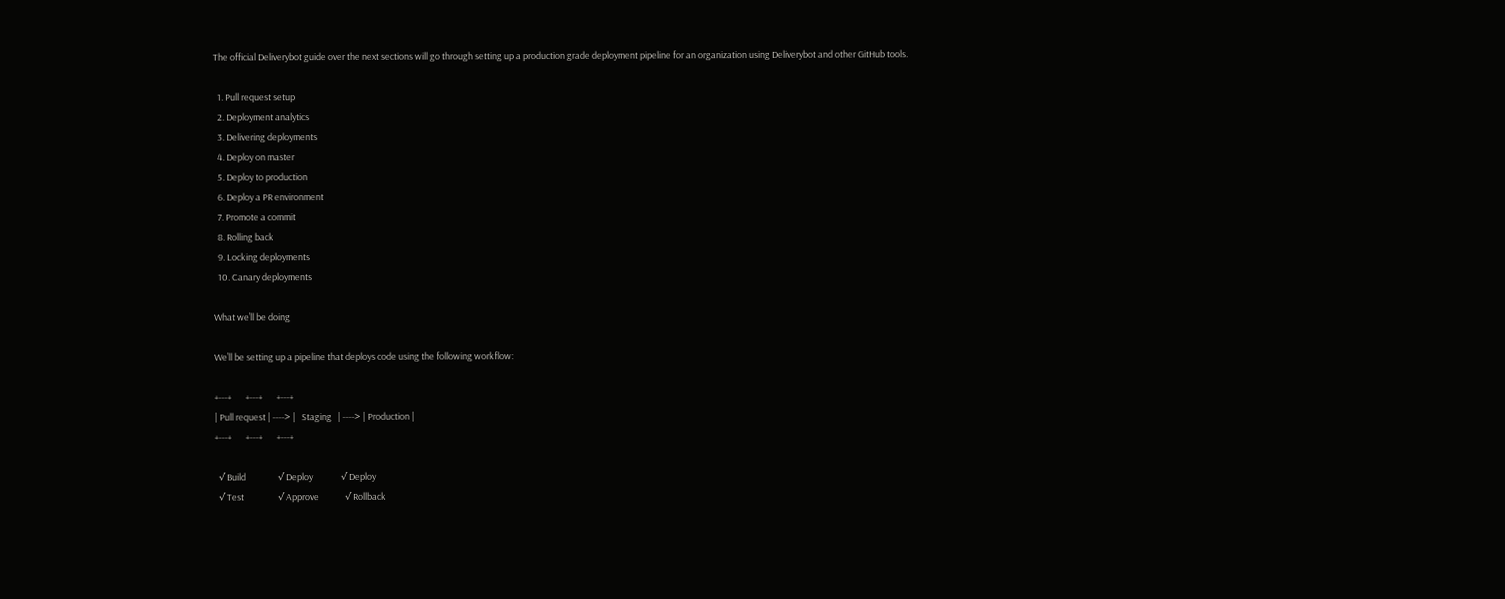The official Deliverybot guide over the next sections will go through setting up a production grade deployment pipeline for an organization using Deliverybot and other GitHub tools.

  1. Pull request setup
  2. Deployment analytics
  3. Delivering deployments
  4. Deploy on master
  5. Deploy to production
  6. Deploy a PR environment
  7. Promote a commit
  8. Rolling back
  9. Locking deployments
  10. Canary deployments

What we’ll be doing

We’ll be setting up a pipeline that deploys code using the following workflow:

+---+       +---+       +---+
| Pull request | ----> |   Staging   | ----> | Production |
+---+       +---+       +---+

  √ Build                √ Deploy              √ Deploy
  √ Test                 √ Approve             √ Rollback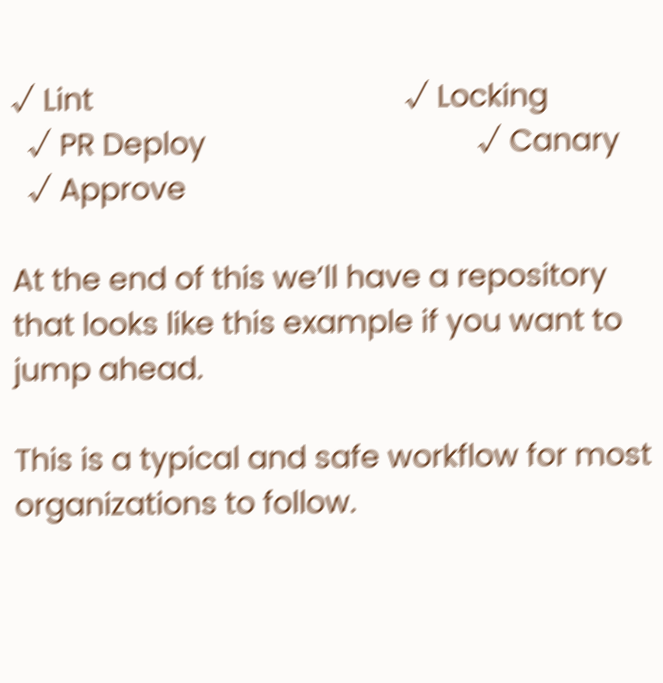√ Lint                                       √ Locking
  √ PR Deploy                                  √ Canary
  √ Approve

At the end of this we’ll have a repository that looks like this example if you want to jump ahead.

This is a typical and safe workflow for most organizations to follow.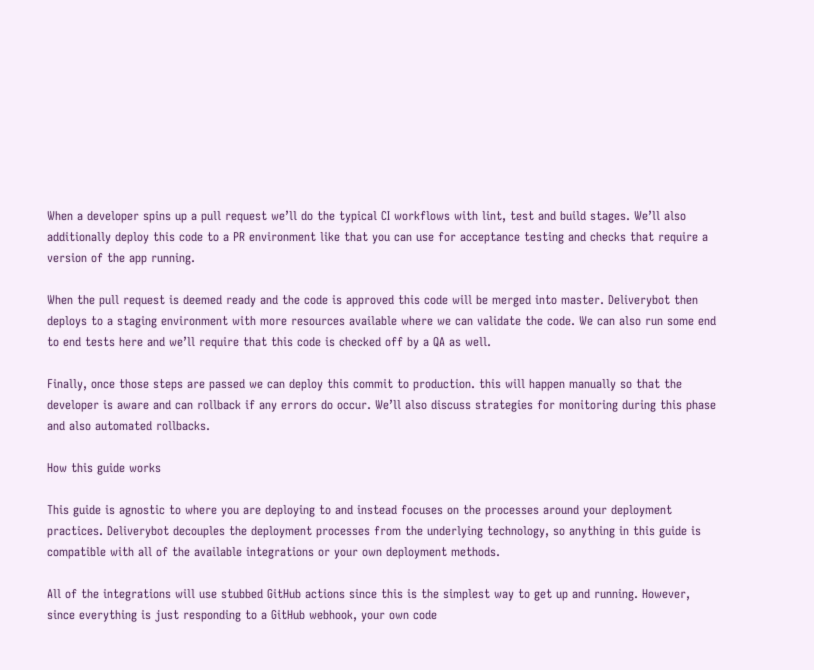When a developer spins up a pull request we’ll do the typical CI workflows with lint, test and build stages. We’ll also additionally deploy this code to a PR environment like that you can use for acceptance testing and checks that require a version of the app running.

When the pull request is deemed ready and the code is approved this code will be merged into master. Deliverybot then deploys to a staging environment with more resources available where we can validate the code. We can also run some end to end tests here and we’ll require that this code is checked off by a QA as well.

Finally, once those steps are passed we can deploy this commit to production. this will happen manually so that the developer is aware and can rollback if any errors do occur. We’ll also discuss strategies for monitoring during this phase and also automated rollbacks.

How this guide works

This guide is agnostic to where you are deploying to and instead focuses on the processes around your deployment practices. Deliverybot decouples the deployment processes from the underlying technology, so anything in this guide is compatible with all of the available integrations or your own deployment methods.

All of the integrations will use stubbed GitHub actions since this is the simplest way to get up and running. However, since everything is just responding to a GitHub webhook, your own code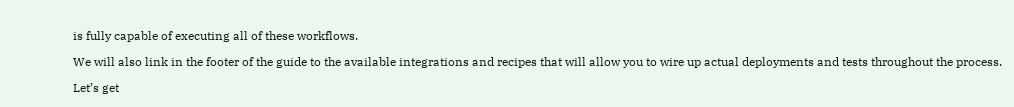is fully capable of executing all of these workflows.

We will also link in the footer of the guide to the available integrations and recipes that will allow you to wire up actual deployments and tests throughout the process.

Let’s get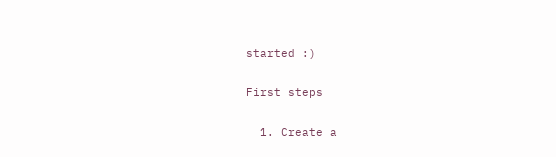started :)

First steps

  1. Create a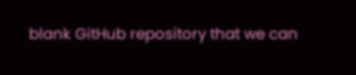blank GitHub repository that we can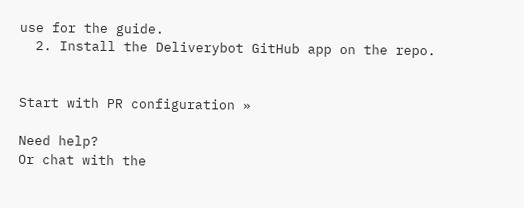use for the guide.
  2. Install the Deliverybot GitHub app on the repo.


Start with PR configuration »

Need help?
Or chat with the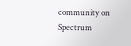community on Spectrum